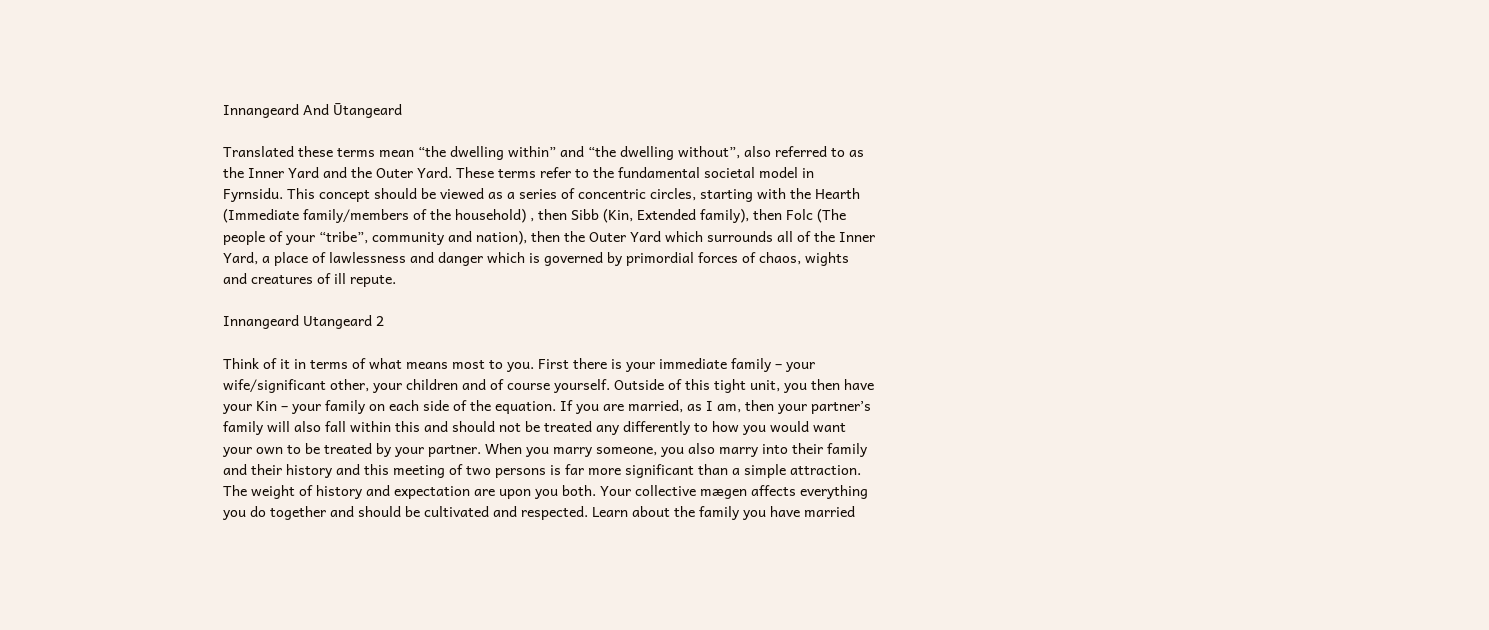Innangeard And Ūtangeard

Translated these terms mean “the dwelling within” and “the dwelling without”, also referred to as the Inner Yard and the Outer Yard. These terms refer to the fundamental societal model in Fyrnsidu. This concept should be viewed as a series of concentric circles, starting with the Hearth (Immediate family/members of the household) , then Sibb (Kin, Extended family), then Folc (The people of your “tribe”, community and nation), then the Outer Yard which surrounds all of the Inner Yard, a place of lawlessness and danger which is governed by primordial forces of chaos, wights and creatures of ill repute.

Innangeard Utangeard 2

Think of it in terms of what means most to you. First there is your immediate family – your wife/significant other, your children and of course yourself. Outside of this tight unit, you then have your Kin – your family on each side of the equation. If you are married, as I am, then your partner’s family will also fall within this and should not be treated any differently to how you would want your own to be treated by your partner. When you marry someone, you also marry into their family and their history and this meeting of two persons is far more significant than a simple attraction. The weight of history and expectation are upon you both. Your collective mægen affects everything you do together and should be cultivated and respected. Learn about the family you have married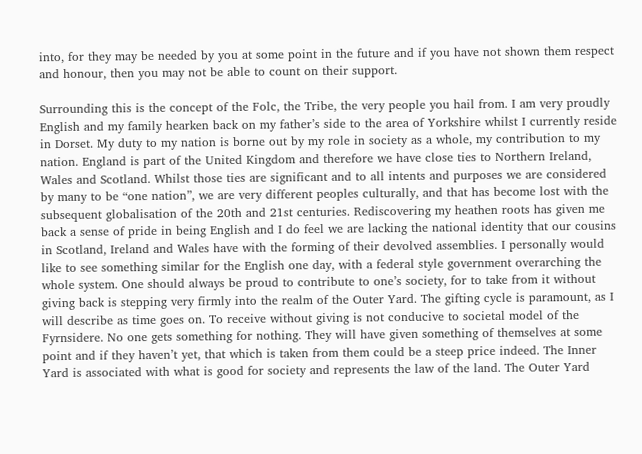into, for they may be needed by you at some point in the future and if you have not shown them respect and honour, then you may not be able to count on their support.

Surrounding this is the concept of the Folc, the Tribe, the very people you hail from. I am very proudly English and my family hearken back on my father’s side to the area of Yorkshire whilst I currently reside in Dorset. My duty to my nation is borne out by my role in society as a whole, my contribution to my nation. England is part of the United Kingdom and therefore we have close ties to Northern Ireland, Wales and Scotland. Whilst those ties are significant and to all intents and purposes we are considered by many to be “one nation”, we are very different peoples culturally, and that has become lost with the subsequent globalisation of the 20th and 21st centuries. Rediscovering my heathen roots has given me back a sense of pride in being English and I do feel we are lacking the national identity that our cousins in Scotland, Ireland and Wales have with the forming of their devolved assemblies. I personally would like to see something similar for the English one day, with a federal style government overarching the whole system. One should always be proud to contribute to one’s society, for to take from it without giving back is stepping very firmly into the realm of the Outer Yard. The gifting cycle is paramount, as I will describe as time goes on. To receive without giving is not conducive to societal model of the Fyrnsidere. No one gets something for nothing. They will have given something of themselves at some point and if they haven’t yet, that which is taken from them could be a steep price indeed. The Inner Yard is associated with what is good for society and represents the law of the land. The Outer Yard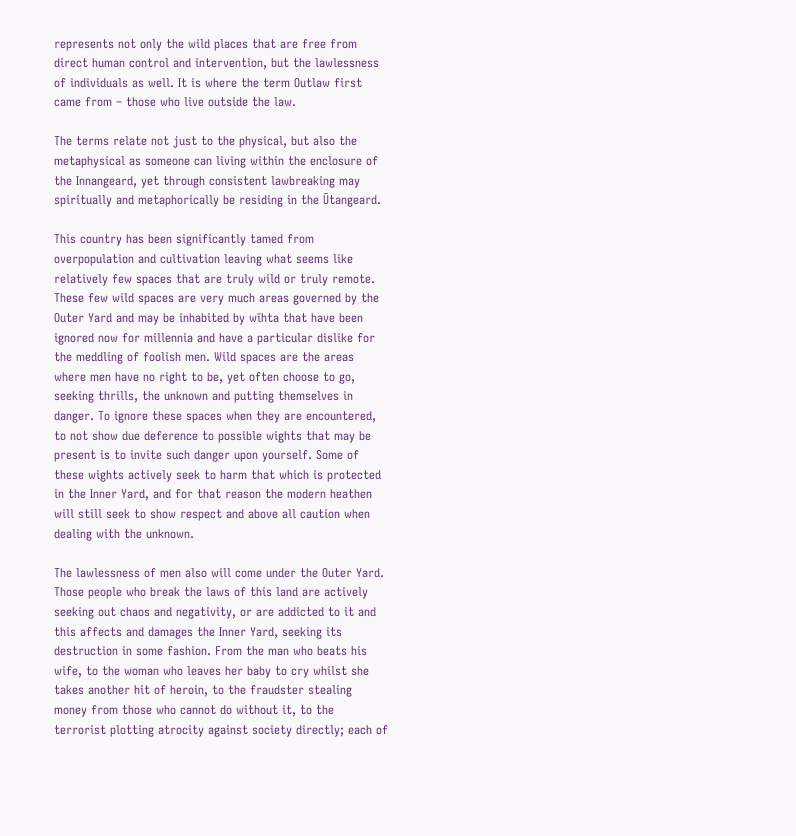represents not only the wild places that are free from direct human control and intervention, but the lawlessness of individuals as well. It is where the term Outlaw first came from – those who live outside the law.

The terms relate not just to the physical, but also the metaphysical as someone can living within the enclosure of the Innangeard, yet through consistent lawbreaking may spiritually and metaphorically be residing in the Ūtangeard.

This country has been significantly tamed from overpopulation and cultivation leaving what seems like relatively few spaces that are truly wild or truly remote. These few wild spaces are very much areas governed by the Outer Yard and may be inhabited by wīhta that have been ignored now for millennia and have a particular dislike for the meddling of foolish men. Wild spaces are the areas where men have no right to be, yet often choose to go, seeking thrills, the unknown and putting themselves in danger. To ignore these spaces when they are encountered, to not show due deference to possible wights that may be present is to invite such danger upon yourself. Some of these wights actively seek to harm that which is protected in the Inner Yard, and for that reason the modern heathen will still seek to show respect and above all caution when dealing with the unknown.

The lawlessness of men also will come under the Outer Yard. Those people who break the laws of this land are actively seeking out chaos and negativity, or are addicted to it and this affects and damages the Inner Yard, seeking its destruction in some fashion. From the man who beats his wife, to the woman who leaves her baby to cry whilst she takes another hit of heroin, to the fraudster stealing money from those who cannot do without it, to the terrorist plotting atrocity against society directly; each of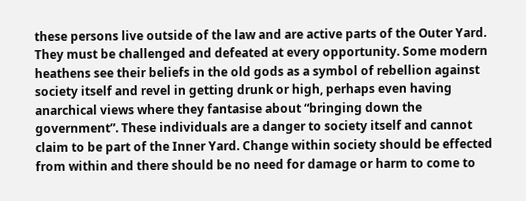these persons live outside of the law and are active parts of the Outer Yard. They must be challenged and defeated at every opportunity. Some modern heathens see their beliefs in the old gods as a symbol of rebellion against society itself and revel in getting drunk or high, perhaps even having anarchical views where they fantasise about “bringing down the government”. These individuals are a danger to society itself and cannot claim to be part of the Inner Yard. Change within society should be effected from within and there should be no need for damage or harm to come to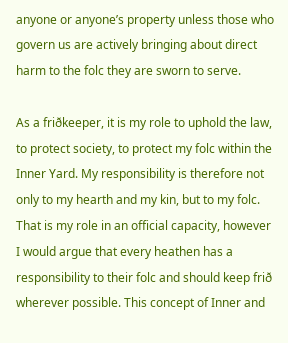anyone or anyone’s property unless those who govern us are actively bringing about direct harm to the folc they are sworn to serve.

As a friðkeeper, it is my role to uphold the law, to protect society, to protect my folc within the Inner Yard. My responsibility is therefore not only to my hearth and my kin, but to my folc. That is my role in an official capacity, however I would argue that every heathen has a responsibility to their folc and should keep frið wherever possible. This concept of Inner and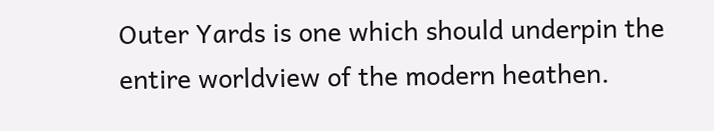Outer Yards is one which should underpin the entire worldview of the modern heathen.